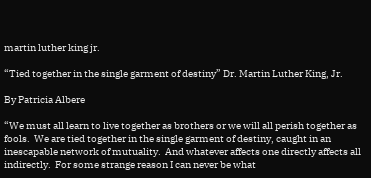martin luther king jr.

“Tied together in the single garment of destiny” Dr. Martin Luther King, Jr.

By Patricia Albere

“We must all learn to live together as brothers or we will all perish together as fools.  We are tied together in the single garment of destiny, caught in an inescapable network of mutuality.  And whatever affects one directly affects all indirectly.  For some strange reason I can never be what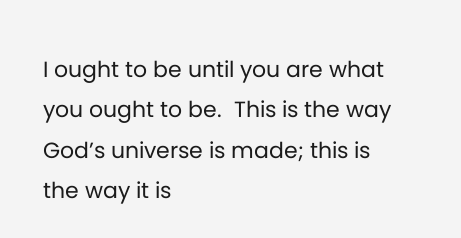I ought to be until you are what you ought to be.  This is the way God’s universe is made; this is the way it is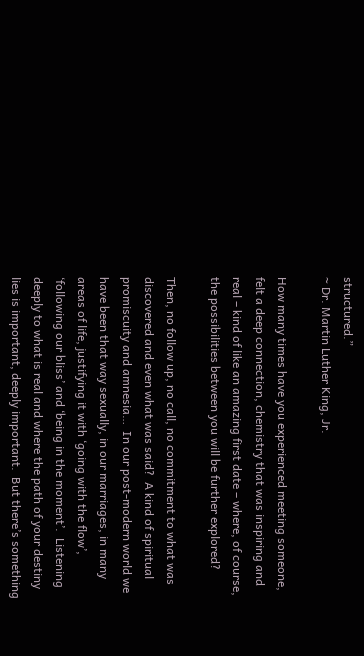structured.”
~ Dr. Martin Luther King, Jr.

How many times have you experienced meeting someone, felt a deep connection, chemistry that was inspiring and real – kind of like an amazing first date – where, of course, the possibilities between you will be further explored?

Then, no follow up, no call, no commitment to what was discovered and even what was said?  A kind of spiritual promiscuity and amnesia…  In our post-modern world we have been that way sexually, in our marriages, in many areas of life, justifying it with ‘going with the flow’,  ‘following our bliss’ and ‘being in the moment’.  Listening deeply to what is real and where the path of your destiny lies is important, deeply important.  But there’s something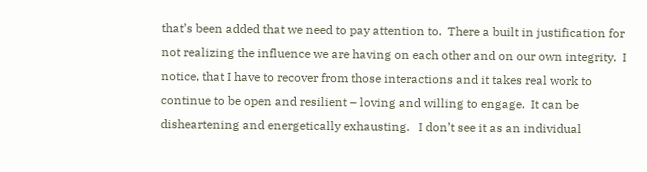that’s been added that we need to pay attention to.  There a built in justification for not realizing the influence we are having on each other and on our own integrity.  I notice, that I have to recover from those interactions and it takes real work to continue to be open and resilient – loving and willing to engage.  It can be disheartening and energetically exhausting.   I don’t see it as an individual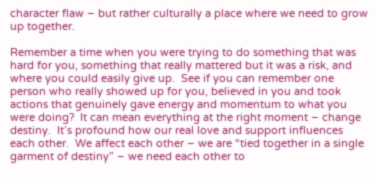character flaw – but rather culturally a place where we need to grow up together.

Remember a time when you were trying to do something that was hard for you, something that really mattered but it was a risk, and where you could easily give up.  See if you can remember one person who really showed up for you, believed in you and took actions that genuinely gave energy and momentum to what you were doing?  It can mean everything at the right moment – change destiny.  It’s profound how our real love and support influences each other.  We affect each other – we are “tied together in a single garment of destiny” – we need each other to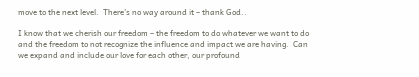move to the next level.  There’s no way around it – thank God..

I know that we cherish our freedom – the freedom to do whatever we want to do and the freedom to not recognize the influence and impact we are having.  Can we expand and include our love for each other, our profound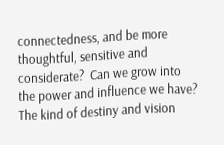connectedness, and be more thoughtful, sensitive and considerate?  Can we grow into the power and influence we have?  The kind of destiny and vision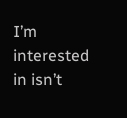I’m interested in isn’t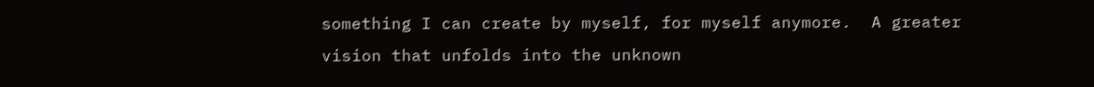something I can create by myself, for myself anymore.  A greater vision that unfolds into the unknown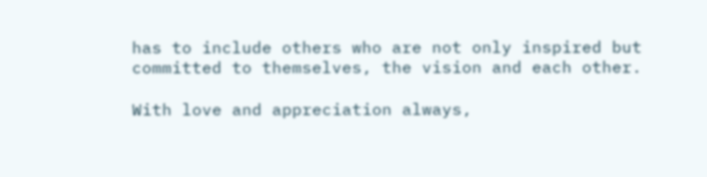has to include others who are not only inspired but committed to themselves, the vision and each other.

With love and appreciation always,